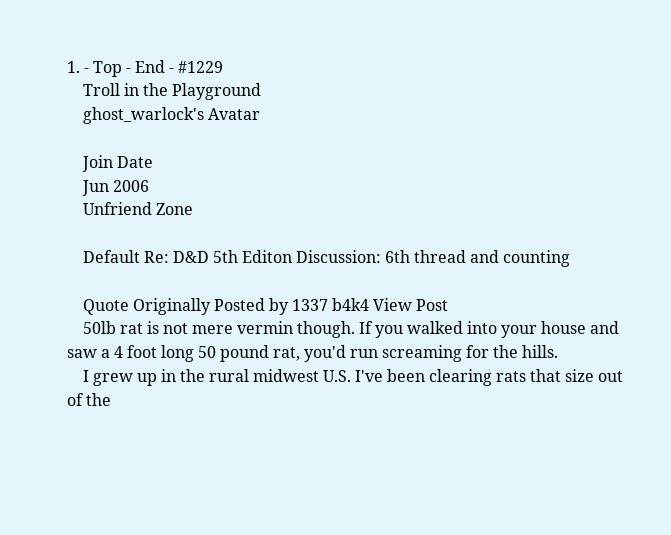1. - Top - End - #1229
    Troll in the Playground
    ghost_warlock's Avatar

    Join Date
    Jun 2006
    Unfriend Zone

    Default Re: D&D 5th Editon Discussion: 6th thread and counting

    Quote Originally Posted by 1337 b4k4 View Post
    50lb rat is not mere vermin though. If you walked into your house and saw a 4 foot long 50 pound rat, you'd run screaming for the hills.
    I grew up in the rural midwest U.S. I've been clearing rats that size out of the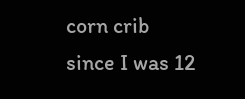corn crib since I was 12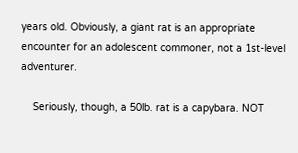years old. Obviously, a giant rat is an appropriate encounter for an adolescent commoner, not a 1st-level adventurer.

    Seriously, though, a 50lb. rat is a capybara. NOT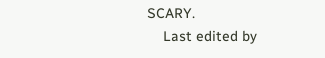SCARY.
    Last edited by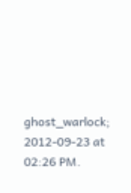ghost_warlock; 2012-09-23 at 02:26 PM.